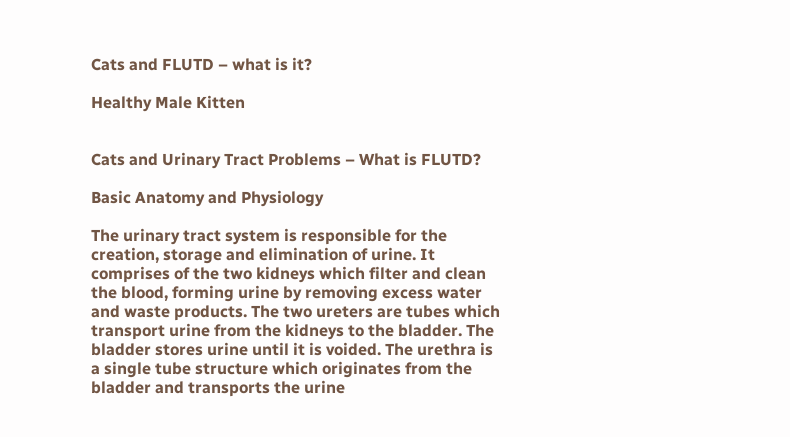Cats and FLUTD – what is it?

Healthy Male Kitten


Cats and Urinary Tract Problems – What is FLUTD?

Basic Anatomy and Physiology

The urinary tract system is responsible for the creation, storage and elimination of urine. It comprises of the two kidneys which filter and clean the blood, forming urine by removing excess water and waste products. The two ureters are tubes which transport urine from the kidneys to the bladder. The bladder stores urine until it is voided. The urethra is a single tube structure which originates from the bladder and transports the urine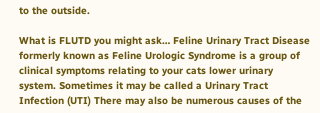to the outside.

What is FLUTD you might ask… Feline Urinary Tract Disease formerly known as Feline Urologic Syndrome is a group of clinical symptoms relating to your cats lower urinary system. Sometimes it may be called a Urinary Tract Infection (UTI) There may also be numerous causes of the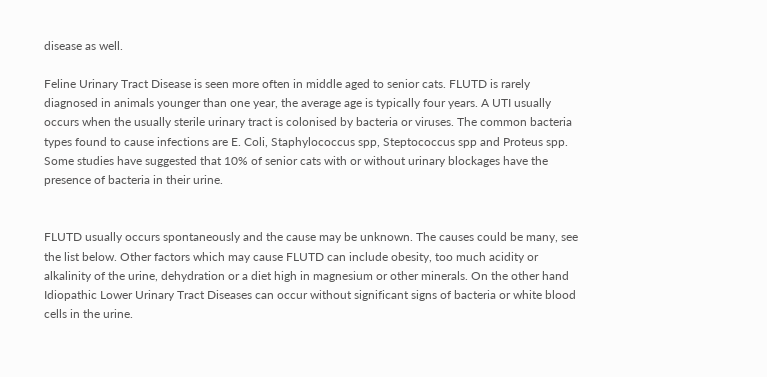disease as well.

Feline Urinary Tract Disease is seen more often in middle aged to senior cats. FLUTD is rarely diagnosed in animals younger than one year, the average age is typically four years. A UTI usually occurs when the usually sterile urinary tract is colonised by bacteria or viruses. The common bacteria types found to cause infections are E. Coli, Staphylococcus spp, Steptococcus spp and Proteus spp. Some studies have suggested that 10% of senior cats with or without urinary blockages have the presence of bacteria in their urine.


FLUTD usually occurs spontaneously and the cause may be unknown. The causes could be many, see the list below. Other factors which may cause FLUTD can include obesity, too much acidity or alkalinity of the urine, dehydration or a diet high in magnesium or other minerals. On the other hand Idiopathic Lower Urinary Tract Diseases can occur without significant signs of bacteria or white blood cells in the urine.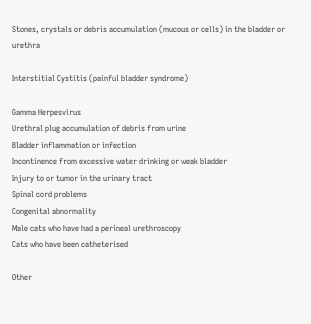Stones, crystals or debris accumulation (mucous or cells) in the bladder or urethra

Interstitial Cystitis (painful bladder syndrome)

Gamma Herpesvirus
Urethral plug accumulation of debris from urine
Bladder inflammation or infection
Incontinence from excessive water drinking or weak bladder
Injury to or tumor in the urinary tract
Spinal cord problems
Congenital abnormality
Male cats who have had a perineal urethroscopy
Cats who have been catheterised

Other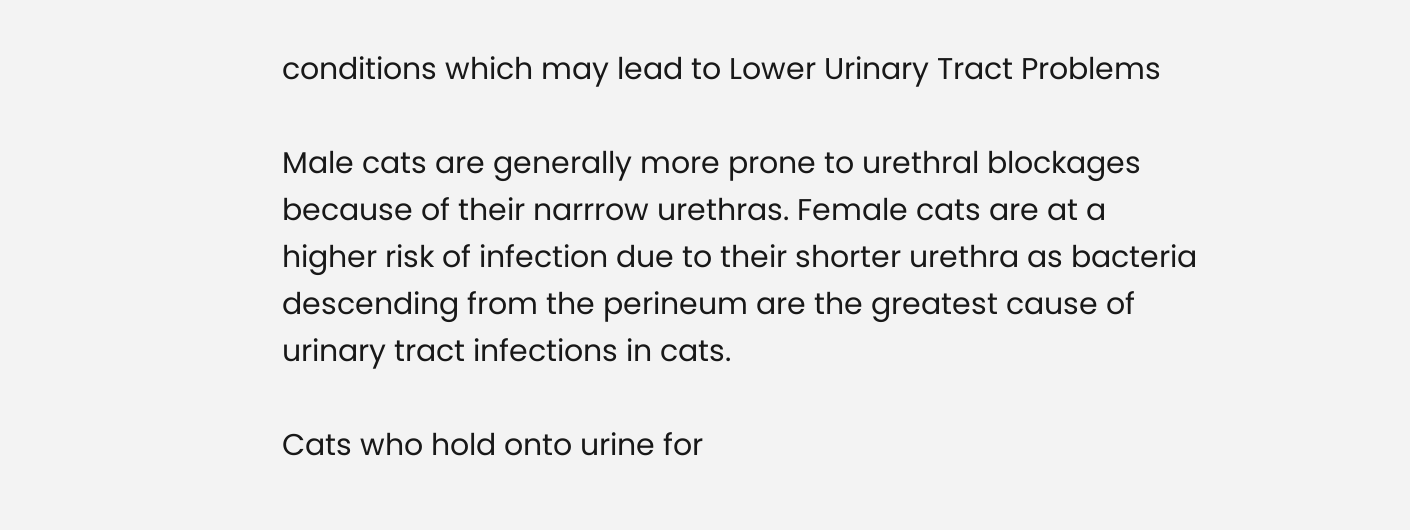conditions which may lead to Lower Urinary Tract Problems

Male cats are generally more prone to urethral blockages because of their narrrow urethras. Female cats are at a higher risk of infection due to their shorter urethra as bacteria descending from the perineum are the greatest cause of urinary tract infections in cats.

Cats who hold onto urine for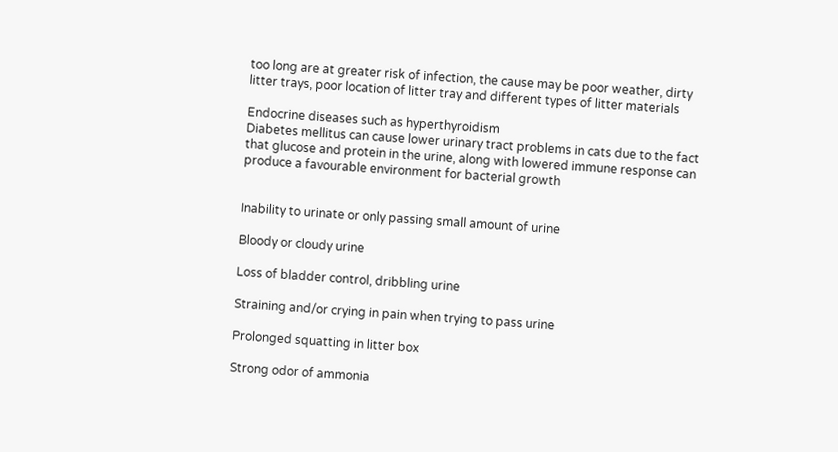too long are at greater risk of infection, the cause may be poor weather, dirty litter trays, poor location of litter tray and different types of litter materials

Endocrine diseases such as hyperthyroidism
Diabetes mellitus can cause lower urinary tract problems in cats due to the fact that glucose and protein in the urine, along with lowered immune response can produce a favourable environment for bacterial growth


Inability to urinate or only passing small amount of urine

Bloody or cloudy urine

Loss of bladder control, dribbling urine

Straining and/or crying in pain when trying to pass urine

Prolonged squatting in litter box

Strong odor of ammonia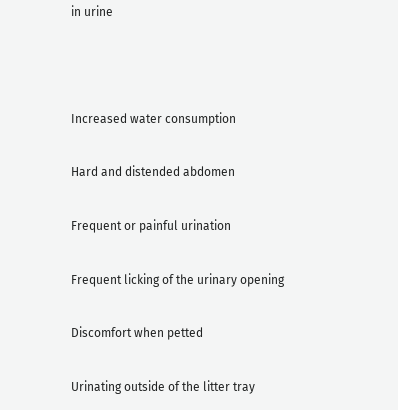in urine



Increased water consumption

Hard and distended abdomen

Frequent or painful urination

Frequent licking of the urinary opening

Discomfort when petted

Urinating outside of the litter tray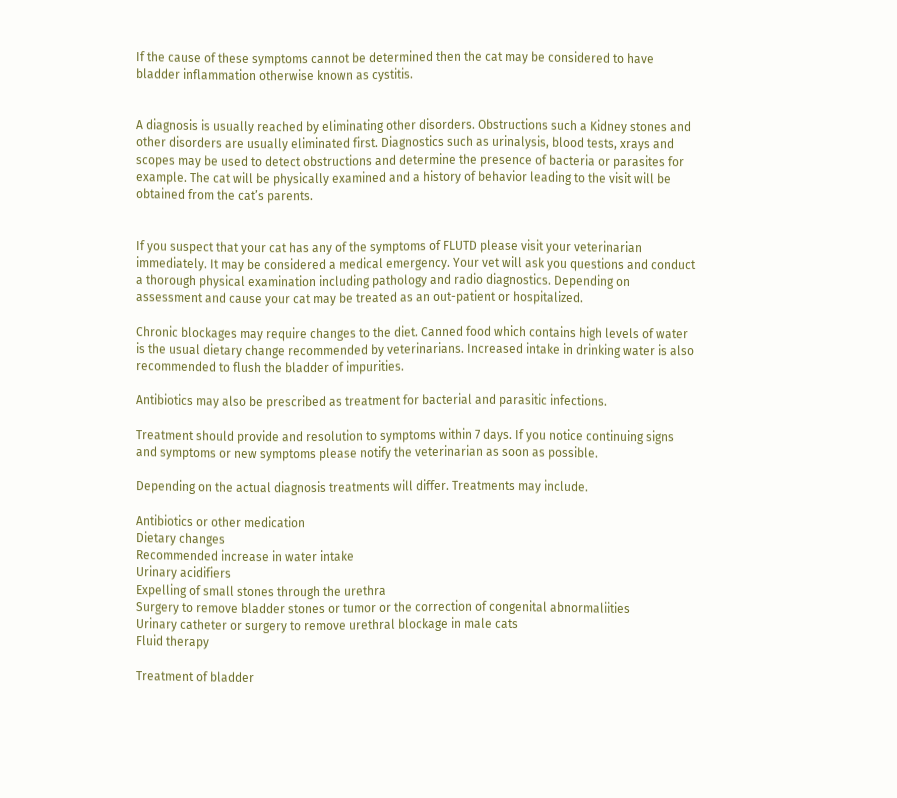If the cause of these symptoms cannot be determined then the cat may be considered to have bladder inflammation otherwise known as cystitis.


A diagnosis is usually reached by eliminating other disorders. Obstructions such a Kidney stones and other disorders are usually eliminated first. Diagnostics such as urinalysis, blood tests, xrays and scopes may be used to detect obstructions and determine the presence of bacteria or parasites for example. The cat will be physically examined and a history of behavior leading to the visit will be obtained from the cat’s parents.


If you suspect that your cat has any of the symptoms of FLUTD please visit your veterinarian immediately. It may be considered a medical emergency. Your vet will ask you questions and conduct a thorough physical examination including pathology and radio diagnostics. Depending on assessment and cause your cat may be treated as an out-patient or hospitalized.

Chronic blockages may require changes to the diet. Canned food which contains high levels of water is the usual dietary change recommended by veterinarians. Increased intake in drinking water is also recommended to flush the bladder of impurities.

Antibiotics may also be prescribed as treatment for bacterial and parasitic infections.

Treatment should provide and resolution to symptoms within 7 days. If you notice continuing signs and symptoms or new symptoms please notify the veterinarian as soon as possible.

Depending on the actual diagnosis treatments will differ. Treatments may include.

Antibiotics or other medication
Dietary changes
Recommended increase in water intake
Urinary acidifiers
Expelling of small stones through the urethra
Surgery to remove bladder stones or tumor or the correction of congenital abnormaliities
Urinary catheter or surgery to remove urethral blockage in male cats
Fluid therapy

Treatment of bladder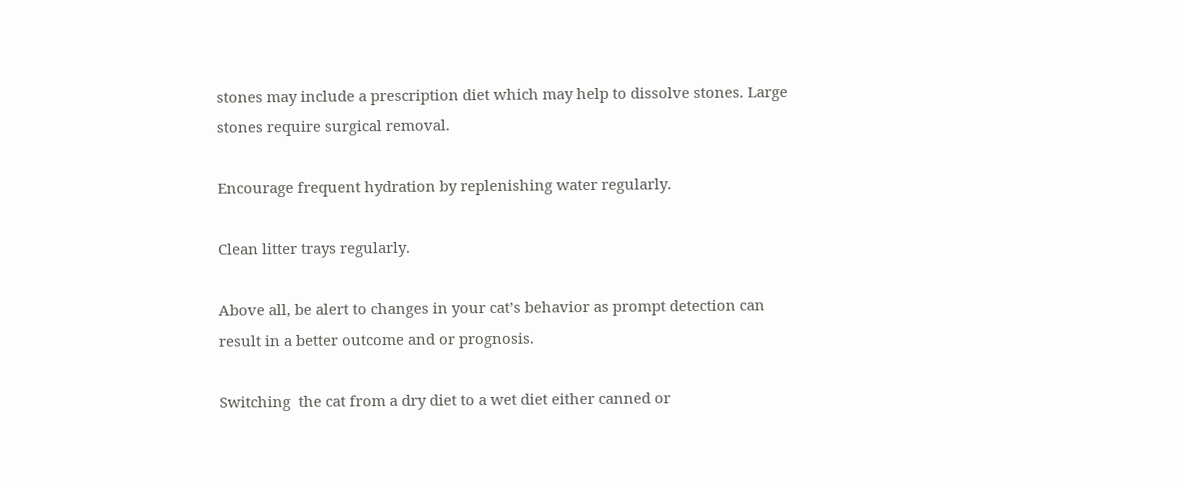stones may include a prescription diet which may help to dissolve stones. Large stones require surgical removal.

Encourage frequent hydration by replenishing water regularly.

Clean litter trays regularly.

Above all, be alert to changes in your cat’s behavior as prompt detection can result in a better outcome and or prognosis.

Switching  the cat from a dry diet to a wet diet either canned or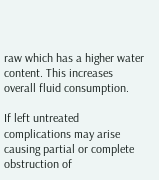raw which has a higher water content. This increases overall fluid consumption.

If left untreated complications may arise causing partial or complete obstruction of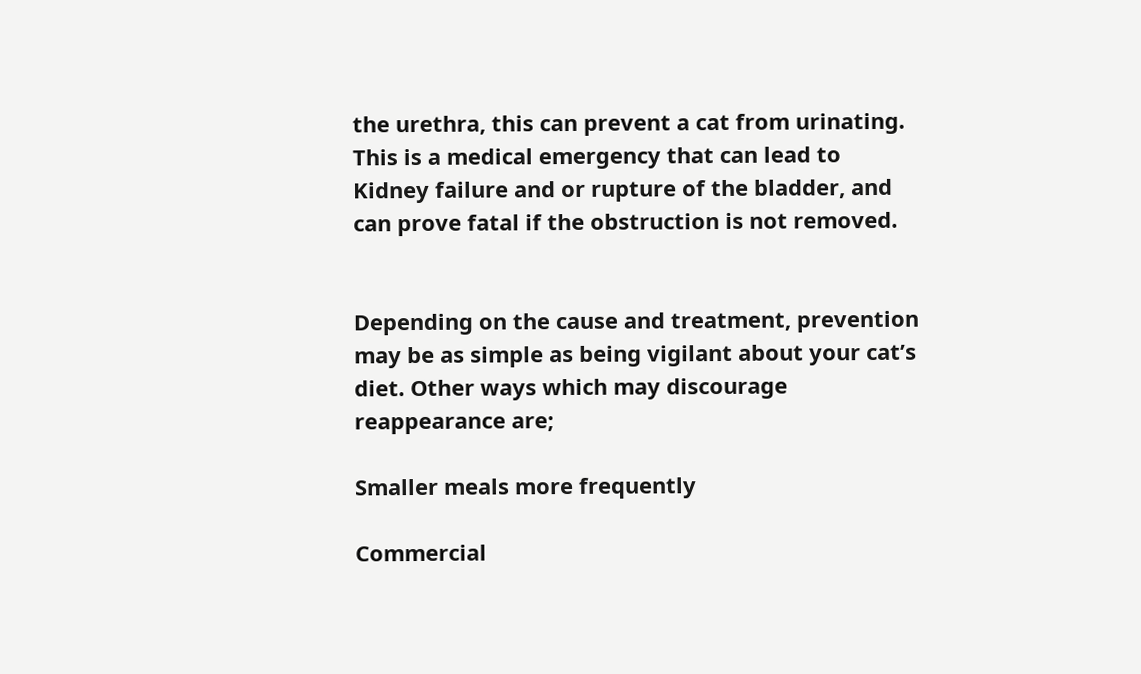the urethra, this can prevent a cat from urinating. This is a medical emergency that can lead to Kidney failure and or rupture of the bladder, and can prove fatal if the obstruction is not removed.


Depending on the cause and treatment, prevention may be as simple as being vigilant about your cat’s diet. Other ways which may discourage reappearance are;

Smaller meals more frequently

Commercial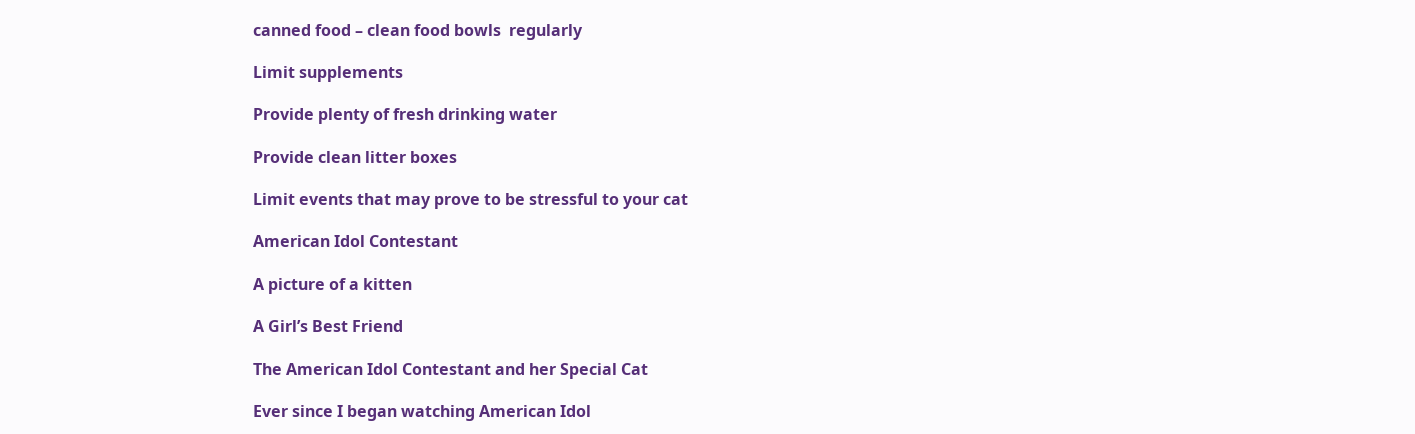canned food – clean food bowls  regularly

Limit supplements

Provide plenty of fresh drinking water

Provide clean litter boxes

Limit events that may prove to be stressful to your cat

American Idol Contestant

A picture of a kitten

A Girl’s Best Friend

The American Idol Contestant and her Special Cat

Ever since I began watching American Idol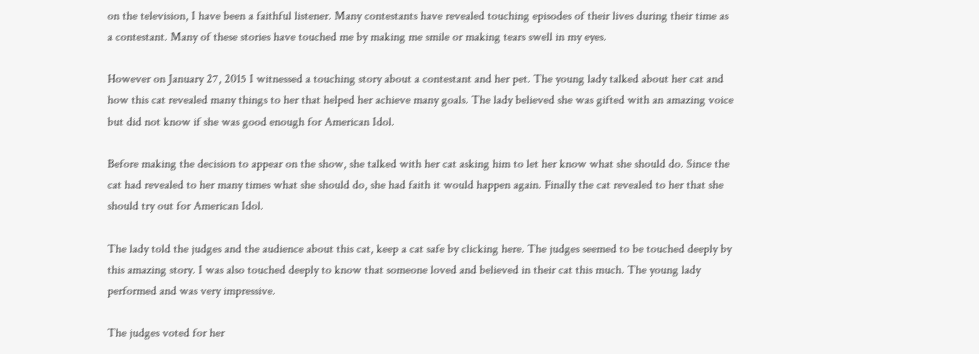on the television, I have been a faithful listener. Many contestants have revealed touching episodes of their lives during their time as a contestant. Many of these stories have touched me by making me smile or making tears swell in my eyes.

However on January 27, 2015 I witnessed a touching story about a contestant and her pet. The young lady talked about her cat and how this cat revealed many things to her that helped her achieve many goals. The lady believed she was gifted with an amazing voice but did not know if she was good enough for American Idol.

Before making the decision to appear on the show, she talked with her cat asking him to let her know what she should do. Since the cat had revealed to her many times what she should do, she had faith it would happen again. Finally the cat revealed to her that she should try out for American Idol.

The lady told the judges and the audience about this cat, keep a cat safe by clicking here. The judges seemed to be touched deeply by this amazing story. I was also touched deeply to know that someone loved and believed in their cat this much. The young lady performed and was very impressive.

The judges voted for her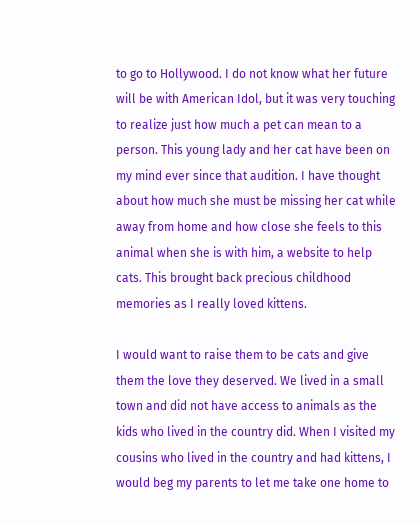to go to Hollywood. I do not know what her future will be with American Idol, but it was very touching to realize just how much a pet can mean to a person. This young lady and her cat have been on my mind ever since that audition. I have thought about how much she must be missing her cat while away from home and how close she feels to this animal when she is with him, a website to help cats. This brought back precious childhood memories as I really loved kittens.

I would want to raise them to be cats and give them the love they deserved. We lived in a small town and did not have access to animals as the kids who lived in the country did. When I visited my cousins who lived in the country and had kittens, I would beg my parents to let me take one home to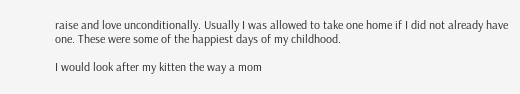raise and love unconditionally. Usually I was allowed to take one home if I did not already have one. These were some of the happiest days of my childhood.

I would look after my kitten the way a mom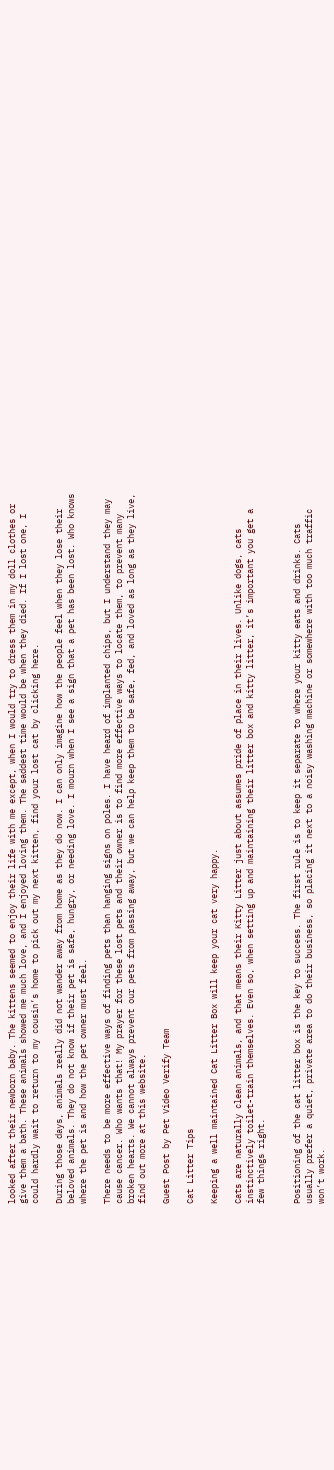looked after their newborn baby. The kittens seemed to enjoy their life with me except, when I would try to dress them in my doll clothes or give them a bath. These animals showed me much love, and I enjoyed loving them. The saddest time would be when they died. If I lost one, I could hardly wait to return to my cousin’s home to pick out my next kitten, find your lost cat by clicking here.

During those days, animals really did not wander away from home as they do now. I can only imagine how the people feel when they lose their beloved animals. They do not know if their pet is safe, hungry, or needing love. I mourn when I see a sign that a pet has been lost. Who knows where the pet is and how the pet owner must feel.

There needs to be more effective ways of finding pets than hanging signs on poles. I have heard of implanted chips, but I understand they may cause cancer. Who wants that! My prayer for these lost pets and their owner is to find more effective ways to locate them, to prevent many broken hearts. We cannot always prevent our pets from passing away, but we can help keep them to be safe, fed, and loved as long as they live, find out more at this website.

Guest Post by Pet Video Verify Team

Cat Litter Tips

Keeping a well maintained Cat Litter Box will keep your cat very happy.

Cats are naturally clean animals, and that means their Kitty Litter just about assumes pride of place in their lives. Unlike dogs, cats instinctively toilet-train themselves. Even so, when setting up and maintaining their litter box and kitty litter, it’s important you get a few things right.


Positioning of the cat litter box is the key to success. The first rule is to keep it separate to where your kitty eats and drinks. Cats usually prefer a quiet, private area to do their business, so placing it next to a noisy washing machine or somewhere with too much traffic won’t work.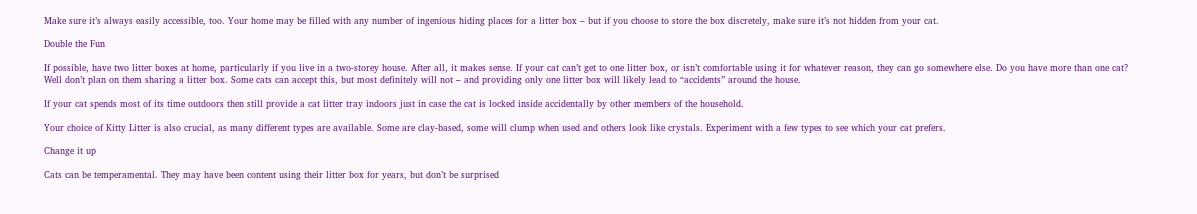Make sure it’s always easily accessible, too. Your home may be filled with any number of ingenious hiding places for a litter box – but if you choose to store the box discretely, make sure it’s not hidden from your cat.

Double the Fun

If possible, have two litter boxes at home, particularly if you live in a two-storey house. After all, it makes sense. If your cat can’t get to one litter box, or isn’t comfortable using it for whatever reason, they can go somewhere else. Do you have more than one cat? Well don’t plan on them sharing a litter box. Some cats can accept this, but most definitely will not – and providing only one litter box will likely lead to “accidents” around the house.

If your cat spends most of its time outdoors then still provide a cat litter tray indoors just in case the cat is locked inside accidentally by other members of the household.

Your choice of Kitty Litter is also crucial, as many different types are available. Some are clay-based, some will clump when used and others look like crystals. Experiment with a few types to see which your cat prefers.

Change it up

Cats can be temperamental. They may have been content using their litter box for years, but don’t be surprised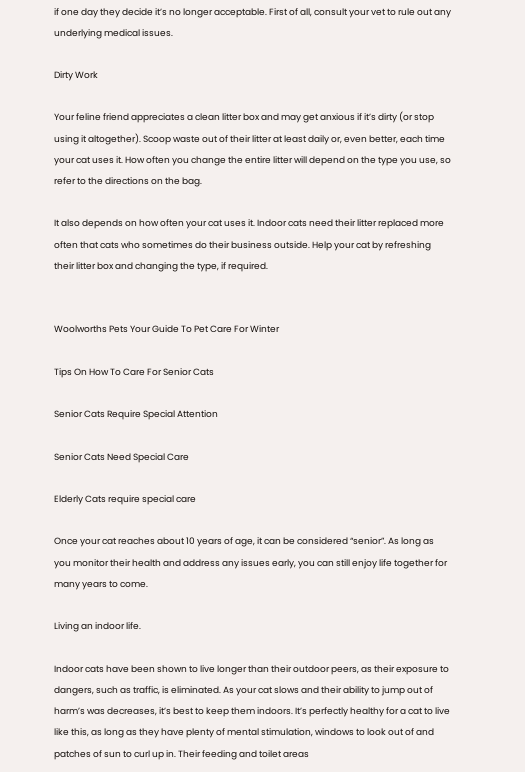if one day they decide it’s no longer acceptable. First of all, consult your vet to rule out any underlying medical issues.

Dirty Work

Your feline friend appreciates a clean litter box and may get anxious if it’s dirty (or stop using it altogether). Scoop waste out of their litter at least daily or, even better, each time your cat uses it. How often you change the entire litter will depend on the type you use, so refer to the directions on the bag.

It also depends on how often your cat uses it. Indoor cats need their litter replaced more often that cats who sometimes do their business outside. Help your cat by refreshing their litter box and changing the type, if required.


Woolworths Pets Your Guide To Pet Care For Winter

Tips On How To Care For Senior Cats

Senior Cats Require Special Attention

Senior Cats Need Special Care

Elderly Cats require special care

Once your cat reaches about 10 years of age, it can be considered “senior”. As long as you monitor their health and address any issues early, you can still enjoy life together for many years to come.

Living an indoor life.

Indoor cats have been shown to live longer than their outdoor peers, as their exposure to dangers, such as traffic, is eliminated. As your cat slows and their ability to jump out of harm’s was decreases, it’s best to keep them indoors. It’s perfectly healthy for a cat to live like this, as long as they have plenty of mental stimulation, windows to look out of and patches of sun to curl up in. Their feeding and toilet areas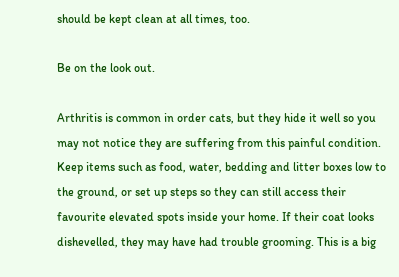should be kept clean at all times, too.

Be on the look out.

Arthritis is common in order cats, but they hide it well so you may not notice they are suffering from this painful condition. Keep items such as food, water, bedding and litter boxes low to the ground, or set up steps so they can still access their favourite elevated spots inside your home. If their coat looks dishevelled, they may have had trouble grooming. This is a big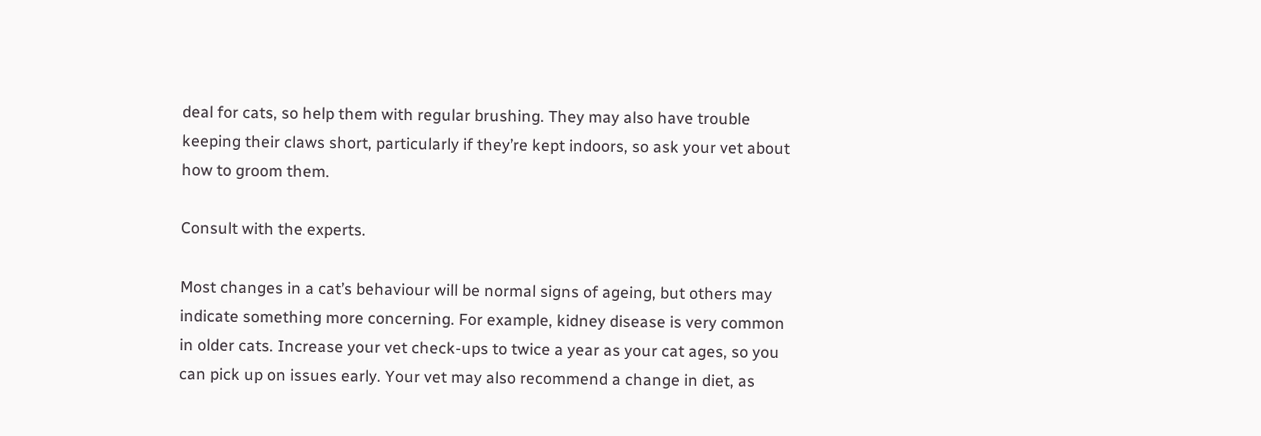deal for cats, so help them with regular brushing. They may also have trouble keeping their claws short, particularly if they’re kept indoors, so ask your vet about how to groom them.

Consult with the experts.

Most changes in a cat’s behaviour will be normal signs of ageing, but others may indicate something more concerning. For example, kidney disease is very common in older cats. Increase your vet check-ups to twice a year as your cat ages, so you can pick up on issues early. Your vet may also recommend a change in diet, as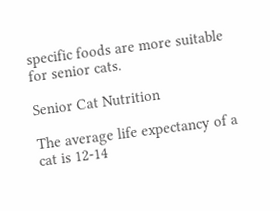specific foods are more suitable for senior cats.

Senior Cat Nutrition

The average life expectancy of a cat is 12-14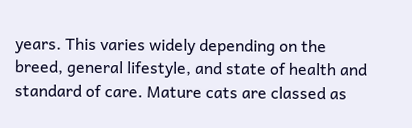years. This varies widely depending on the breed, general lifestyle, and state of health and standard of care. Mature cats are classed as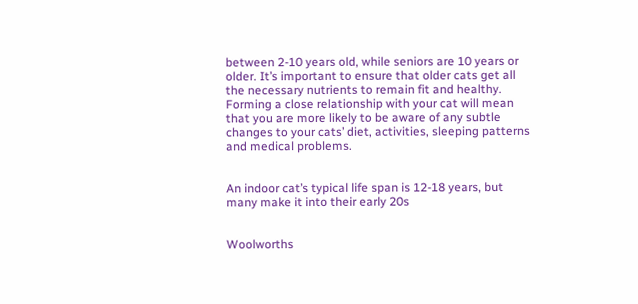between 2-10 years old, while seniors are 10 years or older. It’s important to ensure that older cats get all the necessary nutrients to remain fit and healthy. Forming a close relationship with your cat will mean that you are more likely to be aware of any subtle changes to your cats’ diet, activities, sleeping patterns and medical problems.


An indoor cat’s typical life span is 12-18 years, but many make it into their early 20s


Woolworths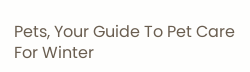Pets, Your Guide To Pet Care For Winter